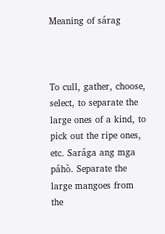Meaning of sárag



To cull, gather, choose, select, to separate the large ones of a kind, to pick out the ripe ones, etc. Sarága ang mga páhò. Separate the large mangoes from the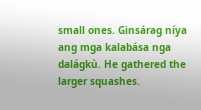small ones. Ginsárag níya ang mga kalabása nga dalágkù. He gathered the larger squashes.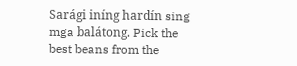Sarági iníng hardín sing mga balátong. Pick the best beans from the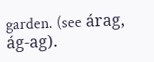garden. (see árag, ág-ag).